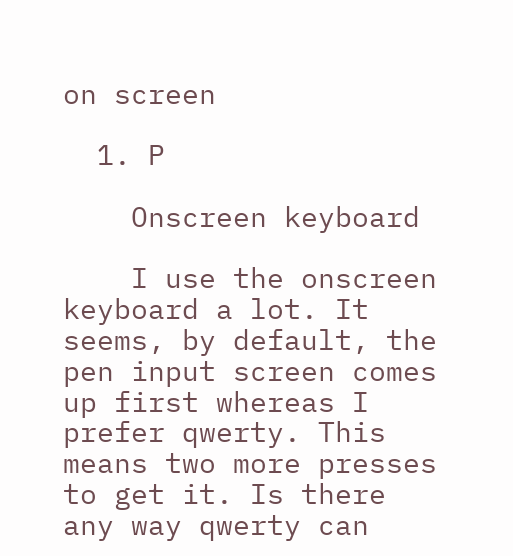on screen

  1. P

    Onscreen keyboard

    I use the onscreen keyboard a lot. It seems, by default, the pen input screen comes up first whereas I prefer qwerty. This means two more presses to get it. Is there any way qwerty can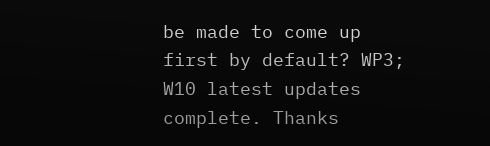be made to come up first by default? WP3; W10 latest updates complete. Thanks